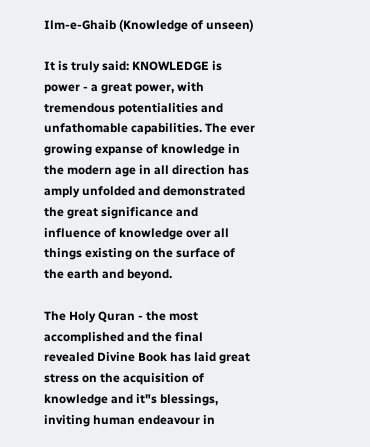Ilm-e-Ghaib (Knowledge of unseen)

It is truly said: KNOWLEDGE is power - a great power, with tremendous potentialities and unfathomable capabilities. The ever growing expanse of knowledge in the modern age in all direction has amply unfolded and demonstrated the great significance and influence of knowledge over all things existing on the surface of the earth and beyond.

The Holy Quran - the most accomplished and the final revealed Divine Book has laid great stress on the acquisition of knowledge and it"s blessings, inviting human endeavour in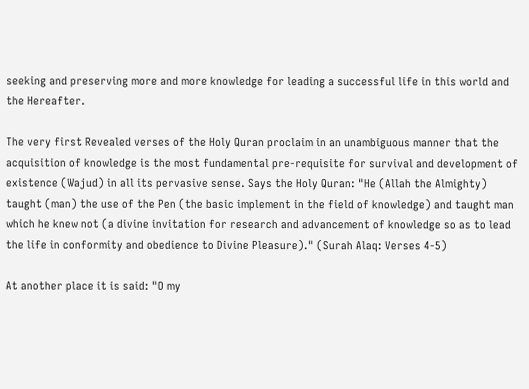seeking and preserving more and more knowledge for leading a successful life in this world and the Hereafter.

The very first Revealed verses of the Holy Quran proclaim in an unambiguous manner that the acquisition of knowledge is the most fundamental pre-requisite for survival and development of existence (Wajud) in all its pervasive sense. Says the Holy Quran: "He (Allah the Almighty) taught (man) the use of the Pen (the basic implement in the field of knowledge) and taught man which he knew not (a divine invitation for research and advancement of knowledge so as to lead the life in conformity and obedience to Divine Pleasure)." (Surah Alaq: Verses 4-5)

At another place it is said: "O my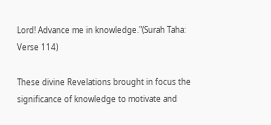Lord! Advance me in knowledge."(Surah Taha: Verse 114)

These divine Revelations brought in focus the significance of knowledge to motivate and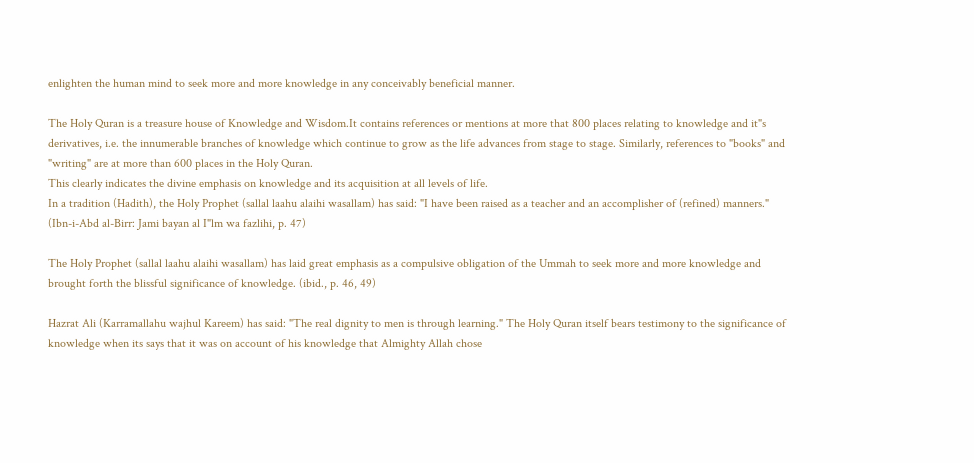enlighten the human mind to seek more and more knowledge in any conceivably beneficial manner.

The Holy Quran is a treasure house of Knowledge and Wisdom.It contains references or mentions at more that 800 places relating to knowledge and it"s derivatives, i.e. the innumerable branches of knowledge which continue to grow as the life advances from stage to stage. Similarly, references to "books" and "writing" are at more than 600 places in the Holy Quran.
This clearly indicates the divine emphasis on knowledge and its acquisition at all levels of life.
In a tradition (Hadith), the Holy Prophet (sallal laahu alaihi wasallam) has said: "I have been raised as a teacher and an accomplisher of (refined) manners." (Ibn-i-Abd al-Birr: Jami bayan al I"lm wa fazlihi, p. 47)

The Holy Prophet (sallal laahu alaihi wasallam) has laid great emphasis as a compulsive obligation of the Ummah to seek more and more knowledge and brought forth the blissful significance of knowledge. (ibid., p. 46, 49)

Hazrat Ali (Karramallahu wajhul Kareem) has said: "The real dignity to men is through learning." The Holy Quran itself bears testimony to the significance of knowledge when its says that it was on account of his knowledge that Almighty Allah chose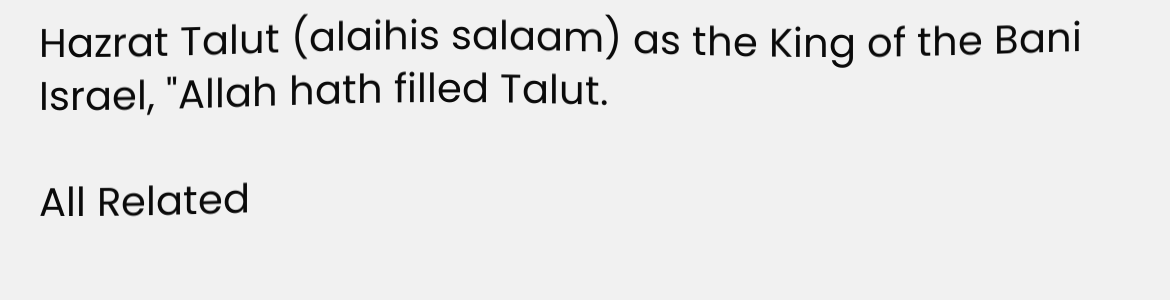Hazrat Talut (alaihis salaam) as the King of the Bani Israel, "Allah hath filled Talut.

All Related